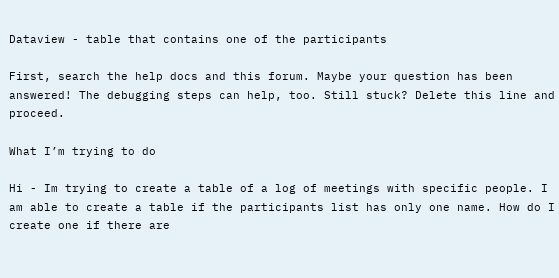Dataview - table that contains one of the participants

First, search the help docs and this forum. Maybe your question has been answered! The debugging steps can help, too. Still stuck? Delete this line and proceed.

What I’m trying to do

Hi - Im trying to create a table of a log of meetings with specific people. I am able to create a table if the participants list has only one name. How do I create one if there are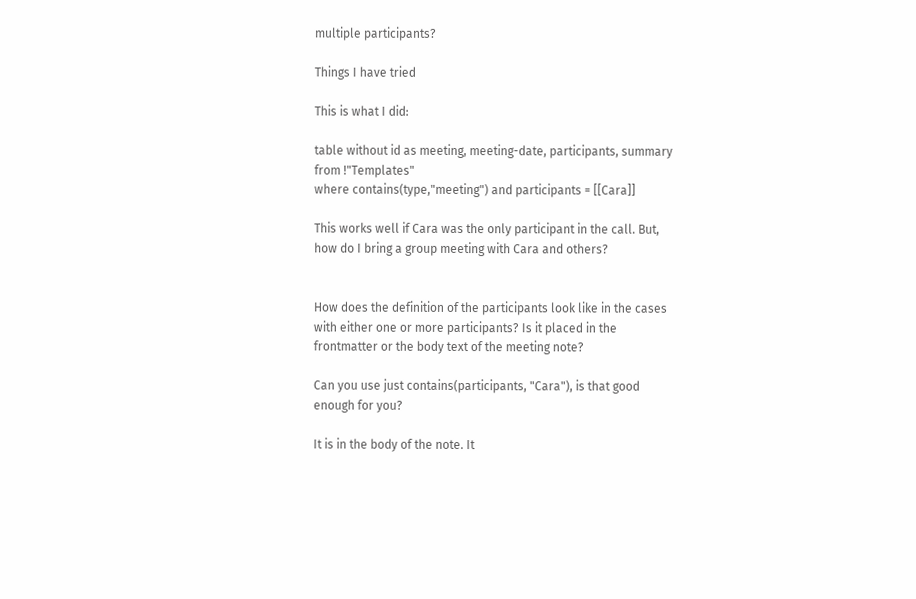multiple participants?

Things I have tried

This is what I did:

table without id as meeting, meeting-date, participants, summary
from !"Templates"
where contains(type,"meeting") and participants = [[Cara]]

This works well if Cara was the only participant in the call. But, how do I bring a group meeting with Cara and others?


How does the definition of the participants look like in the cases with either one or more participants? Is it placed in the frontmatter or the body text of the meeting note?

Can you use just contains(participants, "Cara"), is that good enough for you?

It is in the body of the note. It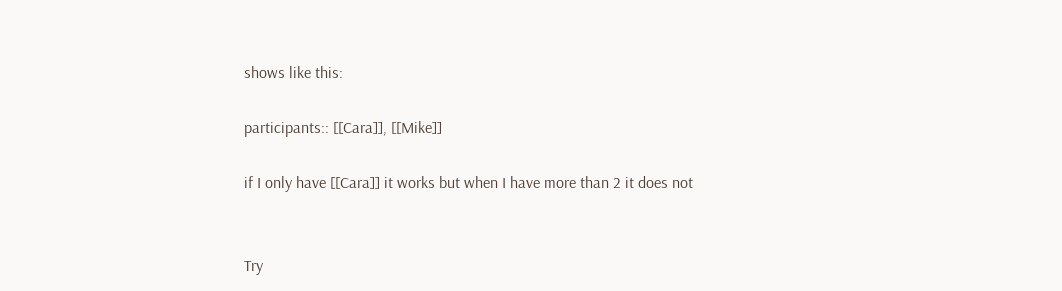shows like this:

participants:: [[Cara]], [[Mike]]

if I only have [[Cara]] it works but when I have more than 2 it does not


Try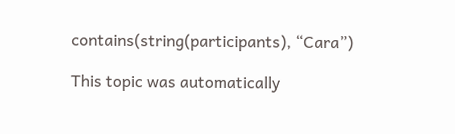contains(string(participants), “Cara”)

This topic was automatically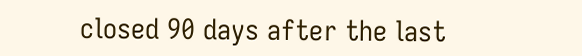closed 90 days after the last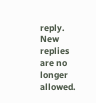reply. New replies are no longer allowed.